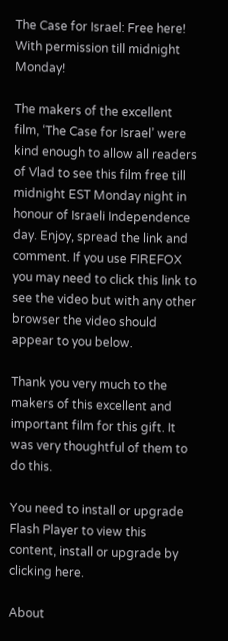The Case for Israel: Free here! With permission till midnight Monday!

The makers of the excellent film, ‘The Case for Israel’ were kind enough to allow all readers of Vlad to see this film free till midnight EST Monday night in honour of Israeli Independence day. Enjoy, spread the link and comment. If you use FIREFOX you may need to click this link to see the video but with any other browser the video should appear to you below.

Thank you very much to the makers of this excellent and important film for this gift. It was very thoughtful of them to do this.

You need to install or upgrade Flash Player to view this content, install or upgrade by clicking here.

About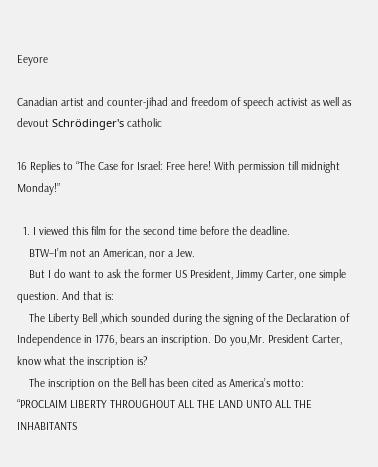Eeyore

Canadian artist and counter-jihad and freedom of speech activist as well as devout Schrödinger's catholic

16 Replies to “The Case for Israel: Free here! With permission till midnight Monday!”

  1. I viewed this film for the second time before the deadline.
    BTW–I’m not an American, nor a Jew.
    But I do want to ask the former US President, Jimmy Carter, one simple question. And that is:
    The Liberty Bell ,which sounded during the signing of the Declaration of Independence in 1776, bears an inscription. Do you,Mr. President Carter, know what the inscription is?
    The inscription on the Bell has been cited as America’s motto: “PROCLAIM LIBERTY THROUGHOUT ALL THE LAND UNTO ALL THE INHABITANTS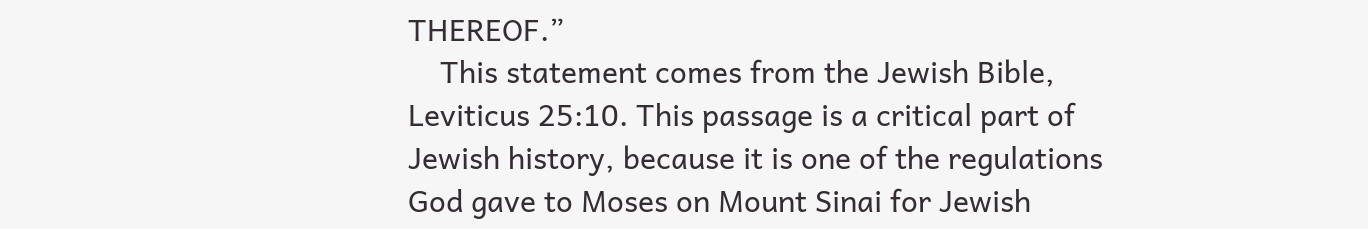THEREOF.”
    This statement comes from the Jewish Bible, Leviticus 25:10. This passage is a critical part of Jewish history, because it is one of the regulations God gave to Moses on Mount Sinai for Jewish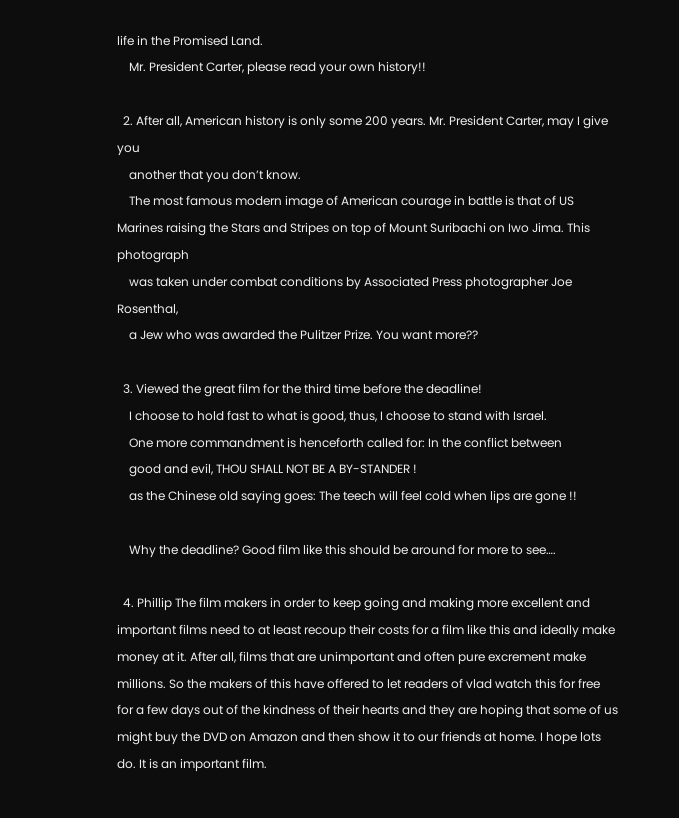life in the Promised Land.
    Mr. President Carter, please read your own history!!

  2. After all, American history is only some 200 years. Mr. President Carter, may I give you
    another that you don’t know.
    The most famous modern image of American courage in battle is that of US Marines raising the Stars and Stripes on top of Mount Suribachi on Iwo Jima. This photograph
    was taken under combat conditions by Associated Press photographer Joe Rosenthal,
    a Jew who was awarded the Pulitzer Prize. You want more??

  3. Viewed the great film for the third time before the deadline!
    I choose to hold fast to what is good, thus, I choose to stand with Israel.
    One more commandment is henceforth called for: In the conflict between
    good and evil, THOU SHALL NOT BE A BY-STANDER !
    as the Chinese old saying goes: The teech will feel cold when lips are gone !!

    Why the deadline? Good film like this should be around for more to see….

  4. Phillip The film makers in order to keep going and making more excellent and important films need to at least recoup their costs for a film like this and ideally make money at it. After all, films that are unimportant and often pure excrement make millions. So the makers of this have offered to let readers of vlad watch this for free for a few days out of the kindness of their hearts and they are hoping that some of us might buy the DVD on Amazon and then show it to our friends at home. I hope lots do. It is an important film.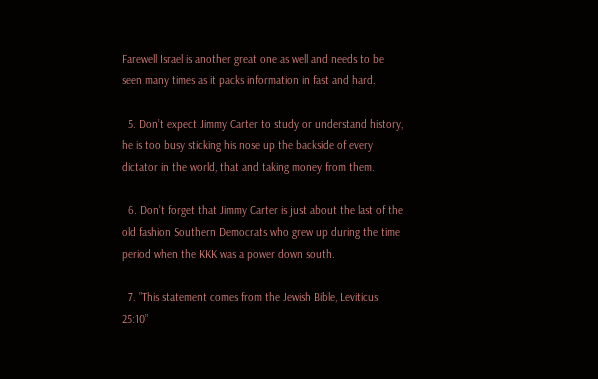Farewell Israel is another great one as well and needs to be seen many times as it packs information in fast and hard.

  5. Don’t expect Jimmy Carter to study or understand history, he is too busy sticking his nose up the backside of every dictator in the world, that and taking money from them.

  6. Don’t forget that Jimmy Carter is just about the last of the old fashion Southern Democrats who grew up during the time period when the KKK was a power down south.

  7. ”This statement comes from the Jewish Bible, Leviticus 25:10”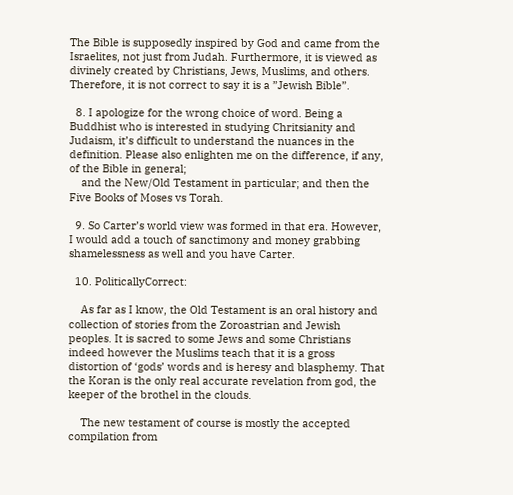The Bible is supposedly inspired by God and came from the Israelites, not just from Judah. Furthermore, it is viewed as divinely created by Christians, Jews, Muslims, and others. Therefore, it is not correct to say it is a ”Jewish Bible”.

  8. I apologize for the wrong choice of word. Being a Buddhist who is interested in studying Chritsianity and Judaism, it’s difficult to understand the nuances in the definition. Please also enlighten me on the difference, if any, of the Bible in general;
    and the New/Old Testament in particular; and then the Five Books of Moses vs Torah.

  9. So Carter’s world view was formed in that era. However, I would add a touch of sanctimony and money grabbing shamelessness as well and you have Carter.

  10. PoliticallyCorrect:

    As far as I know, the Old Testament is an oral history and collection of stories from the Zoroastrian and Jewish peoples. It is sacred to some Jews and some Christians indeed however the Muslims teach that it is a gross distortion of ‘gods’ words and is heresy and blasphemy. That the Koran is the only real accurate revelation from god, the keeper of the brothel in the clouds.

    The new testament of course is mostly the accepted compilation from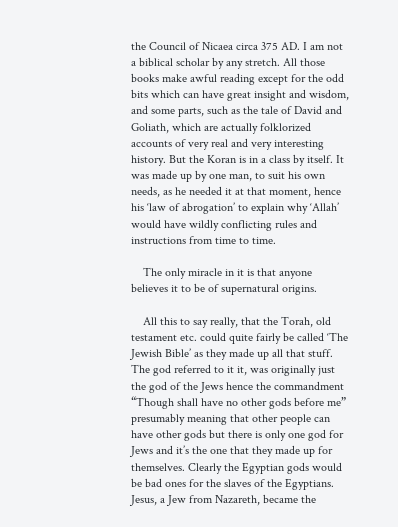the Council of Nicaea circa 375 AD. I am not a biblical scholar by any stretch. All those books make awful reading except for the odd bits which can have great insight and wisdom, and some parts, such as the tale of David and Goliath, which are actually folklorized accounts of very real and very interesting history. But the Koran is in a class by itself. It was made up by one man, to suit his own needs, as he needed it at that moment, hence his ‘law of abrogation’ to explain why ‘Allah’ would have wildly conflicting rules and instructions from time to time.

    The only miracle in it is that anyone believes it to be of supernatural origins.

    All this to say really, that the Torah, old testament etc. could quite fairly be called ‘The Jewish Bible’ as they made up all that stuff. The god referred to it it, was originally just the god of the Jews hence the commandment “Though shall have no other gods before me” presumably meaning that other people can have other gods but there is only one god for Jews and it’s the one that they made up for themselves. Clearly the Egyptian gods would be bad ones for the slaves of the Egyptians. Jesus, a Jew from Nazareth, became the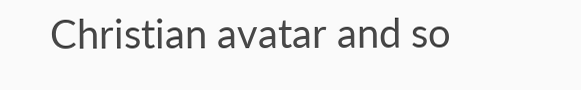Christian avatar and so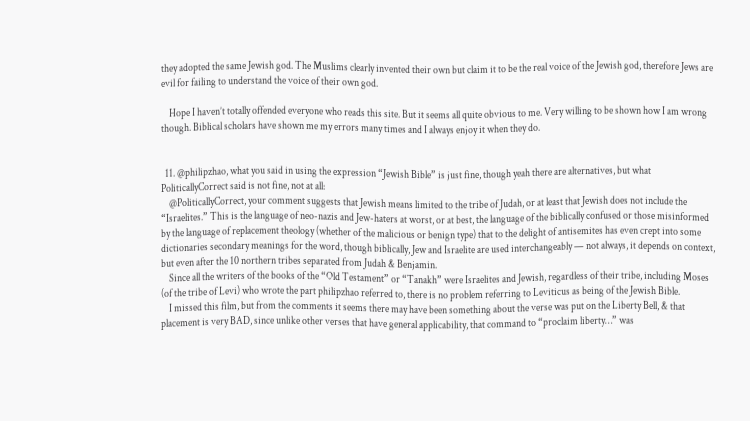they adopted the same Jewish god. The Muslims clearly invented their own but claim it to be the real voice of the Jewish god, therefore Jews are evil for failing to understand the voice of their own god.

    Hope I haven’t totally offended everyone who reads this site. But it seems all quite obvious to me. Very willing to be shown how I am wrong though. Biblical scholars have shown me my errors many times and I always enjoy it when they do.


  11. @philipzhao, what you said in using the expression “Jewish Bible” is just fine, though yeah there are alternatives, but what PoliticallyCorrect said is not fine, not at all:
    @PoliticallyCorrect, your comment suggests that Jewish means limited to the tribe of Judah, or at least that Jewish does not include the “Israelites.” This is the language of neo-nazis and Jew-haters at worst, or at best, the language of the biblically confused or those misinformed by the language of replacement theology (whether of the malicious or benign type) that to the delight of antisemites has even crept into some dictionaries secondary meanings for the word, though biblically, Jew and Israelite are used interchangeably — not always, it depends on context, but even after the 10 northern tribes separated from Judah & Benjamin.
    Since all the writers of the books of the “Old Testament” or “Tanakh” were Israelites and Jewish, regardless of their tribe, including Moses (of the tribe of Levi) who wrote the part philipzhao referred to, there is no problem referring to Leviticus as being of the Jewish Bible.
    I missed this film, but from the comments it seems there may have been something about the verse was put on the Liberty Bell, & that placement is very BAD, since unlike other verses that have general applicability, that command to “proclaim liberty…” was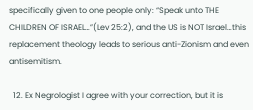specifically given to one people only: “Speak unto THE CHILDREN OF ISRAEL…”(Lev 25:2), and the US is NOT Israel…this replacement theology leads to serious anti-Zionism and even antisemitism.

  12. Ex Negrologist I agree with your correction, but it is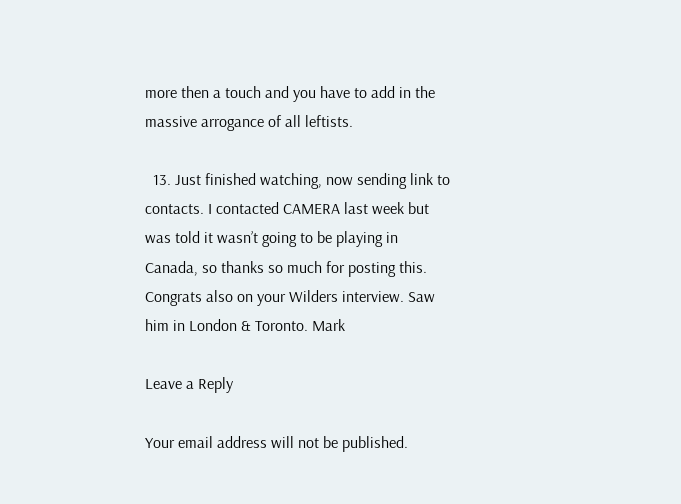more then a touch and you have to add in the massive arrogance of all leftists.

  13. Just finished watching, now sending link to contacts. I contacted CAMERA last week but was told it wasn’t going to be playing in Canada, so thanks so much for posting this. Congrats also on your Wilders interview. Saw him in London & Toronto. Mark

Leave a Reply

Your email address will not be published.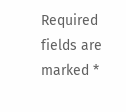Required fields are marked *